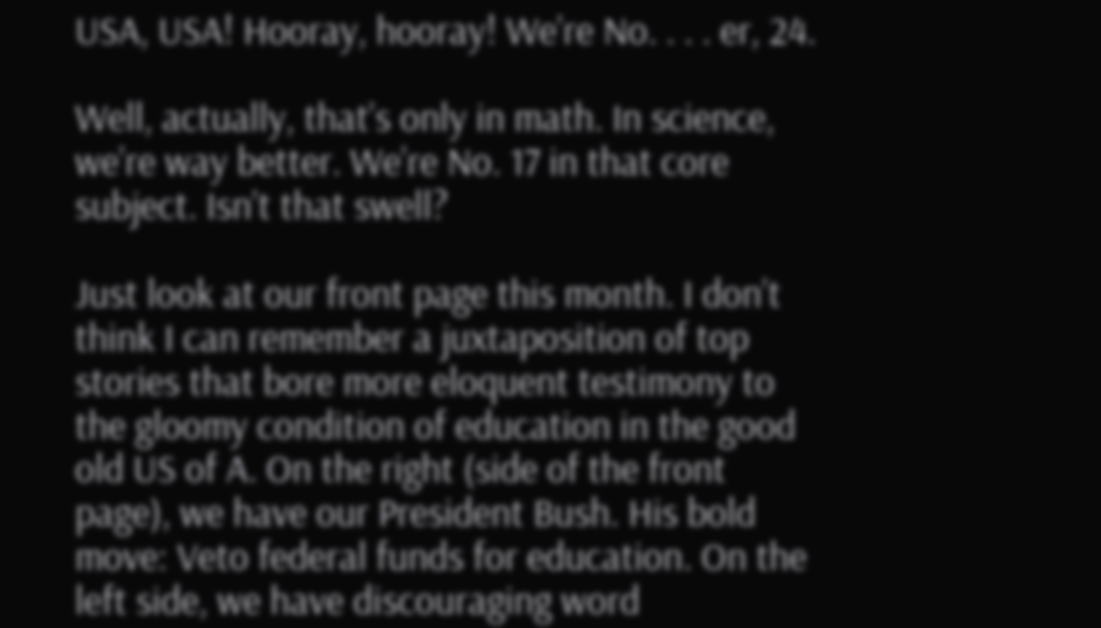USA, USA! Hooray, hooray! We’re No. . . . er, 24.

Well, actually, that’s only in math. In science, we’re way better. We’re No. 17 in that core subject. Isn’t that swell?

Just look at our front page this month. I don’t think I can remember a juxtaposition of top stories that bore more eloquent testimony to the gloomy condition of education in the good old US of A. On the right (side of the front page), we have our President Bush. His bold move: Veto federal funds for education. On the left side, we have discouraging word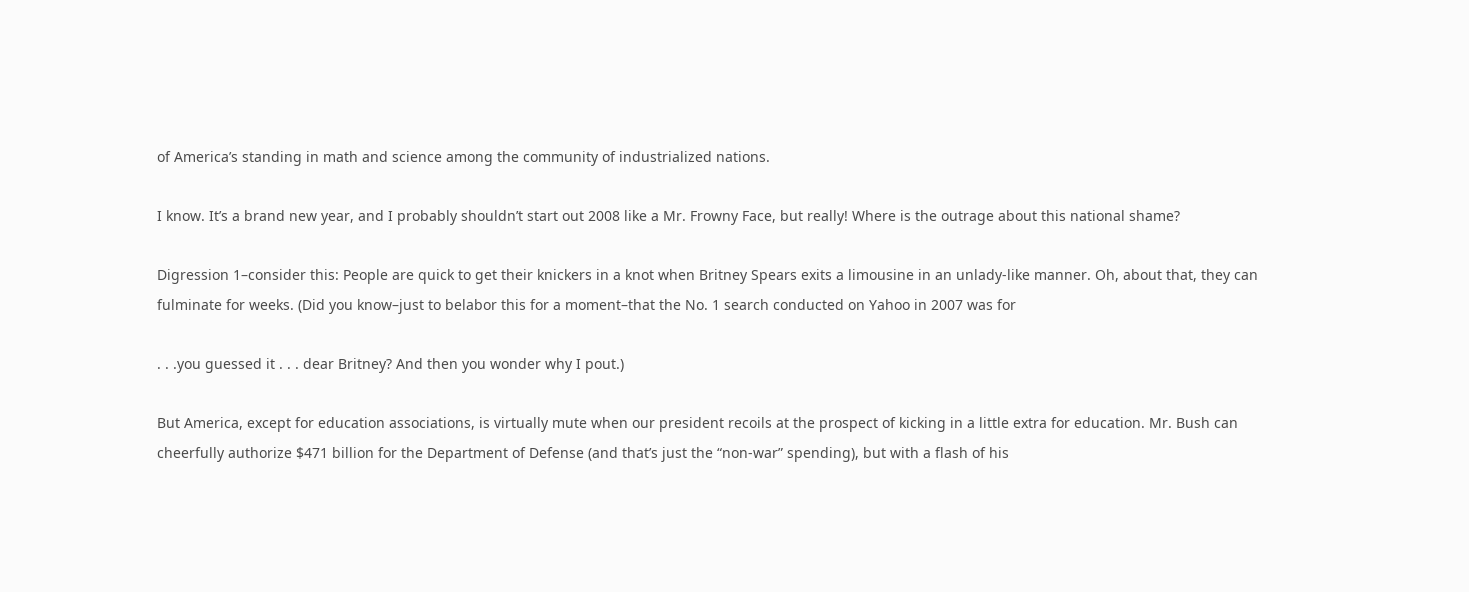of America’s standing in math and science among the community of industrialized nations.

I know. It’s a brand new year, and I probably shouldn’t start out 2008 like a Mr. Frowny Face, but really! Where is the outrage about this national shame?

Digression 1–consider this: People are quick to get their knickers in a knot when Britney Spears exits a limousine in an unlady-like manner. Oh, about that, they can fulminate for weeks. (Did you know–just to belabor this for a moment–that the No. 1 search conducted on Yahoo in 2007 was for

. . .you guessed it . . . dear Britney? And then you wonder why I pout.)

But America, except for education associations, is virtually mute when our president recoils at the prospect of kicking in a little extra for education. Mr. Bush can cheerfully authorize $471 billion for the Department of Defense (and that’s just the “non-war” spending), but with a flash of his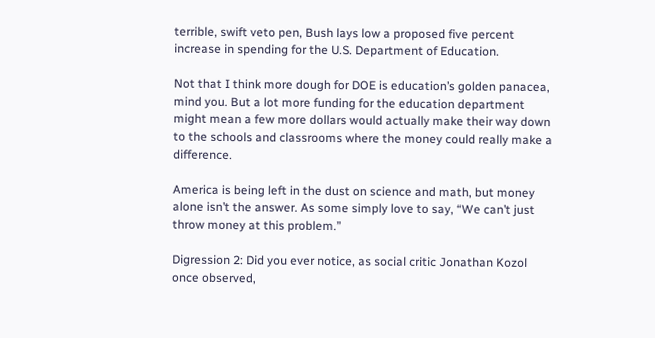terrible, swift veto pen, Bush lays low a proposed five percent increase in spending for the U.S. Department of Education.

Not that I think more dough for DOE is education’s golden panacea, mind you. But a lot more funding for the education department might mean a few more dollars would actually make their way down to the schools and classrooms where the money could really make a difference.

America is being left in the dust on science and math, but money alone isn’t the answer. As some simply love to say, “We can’t just throw money at this problem.”

Digression 2: Did you ever notice, as social critic Jonathan Kozol once observed,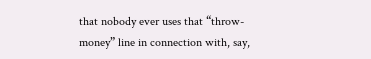that nobody ever uses that “throw-money” line in connection with, say,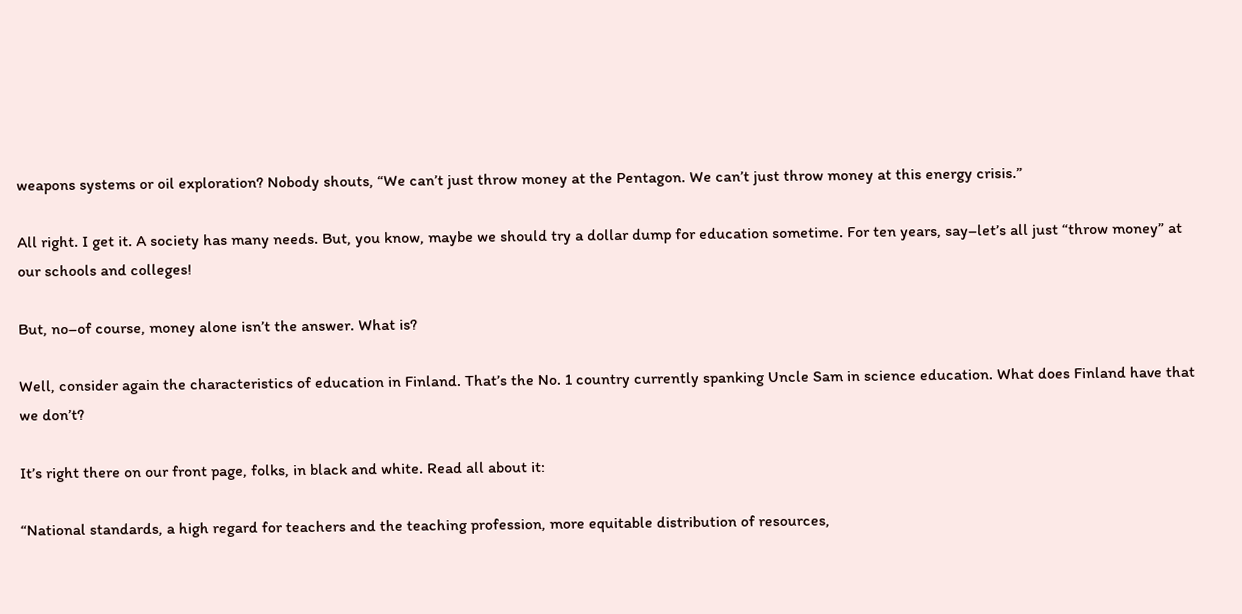weapons systems or oil exploration? Nobody shouts, “We can’t just throw money at the Pentagon. We can’t just throw money at this energy crisis.”

All right. I get it. A society has many needs. But, you know, maybe we should try a dollar dump for education sometime. For ten years, say–let’s all just “throw money” at our schools and colleges!

But, no–of course, money alone isn’t the answer. What is?

Well, consider again the characteristics of education in Finland. That’s the No. 1 country currently spanking Uncle Sam in science education. What does Finland have that we don’t?

It’s right there on our front page, folks, in black and white. Read all about it:

“National standards, a high regard for teachers and the teaching profession, more equitable distribution of resources,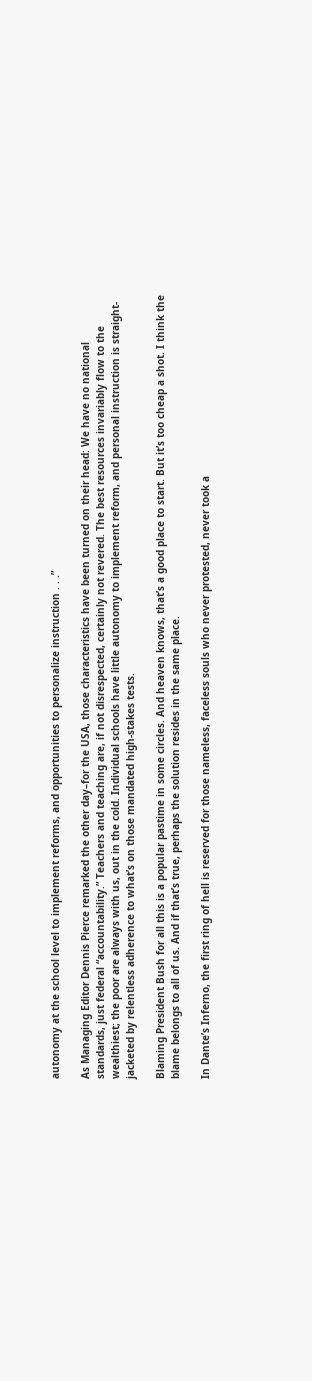autonomy at the school level to implement reforms, and opportunities to personalize instruction . . .”

As Managing Editor Dennis Pierce remarked the other day–for the USA, those characteristics have been turned on their head: We have no national standards, just federal “accountability.” Teachers and teaching are, if not disrespected, certainly not revered. The best resources invariably flow to the wealthiest; the poor are always with us, out in the cold. Individual schools have little autonomy to implement reform, and personal instruction is straight-jacketed by relentless adherence to what’s on those mandated high-stakes tests.

Blaming President Bush for all this is a popular pastime in some circles. And heaven knows, that’s a good place to start. But it’s too cheap a shot. I think the blame belongs to all of us. And if that’s true, perhaps the solution resides in the same place.

In Dante’s Inferno, the first ring of hell is reserved for those nameless, faceless souls who never protested, never took a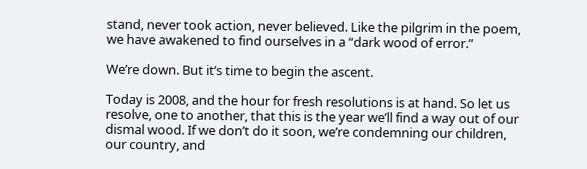stand, never took action, never believed. Like the pilgrim in the poem, we have awakened to find ourselves in a “dark wood of error.”

We’re down. But it’s time to begin the ascent.

Today is 2008, and the hour for fresh resolutions is at hand. So let us resolve, one to another, that this is the year we’ll find a way out of our dismal wood. If we don’t do it soon, we’re condemning our children, our country, and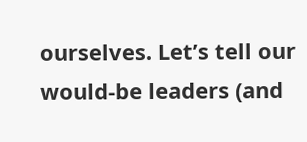ourselves. Let’s tell our would-be leaders (and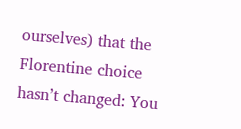ourselves) that the Florentine choice hasn’t changed: You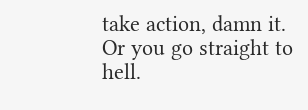take action, damn it. Or you go straight to hell.